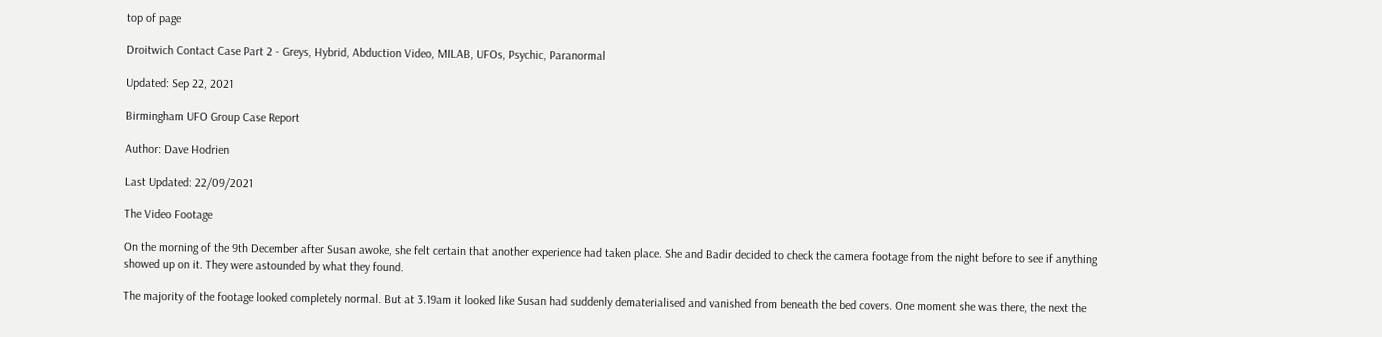top of page

Droitwich Contact Case Part 2 - Greys, Hybrid, Abduction Video, MILAB, UFOs, Psychic, Paranormal

Updated: Sep 22, 2021

Birmingham UFO Group Case Report

Author: Dave Hodrien

Last Updated: 22/09/2021

The Video Footage

On the morning of the 9th December after Susan awoke, she felt certain that another experience had taken place. She and Badir decided to check the camera footage from the night before to see if anything showed up on it. They were astounded by what they found.

The majority of the footage looked completely normal. But at 3.19am it looked like Susan had suddenly dematerialised and vanished from beneath the bed covers. One moment she was there, the next the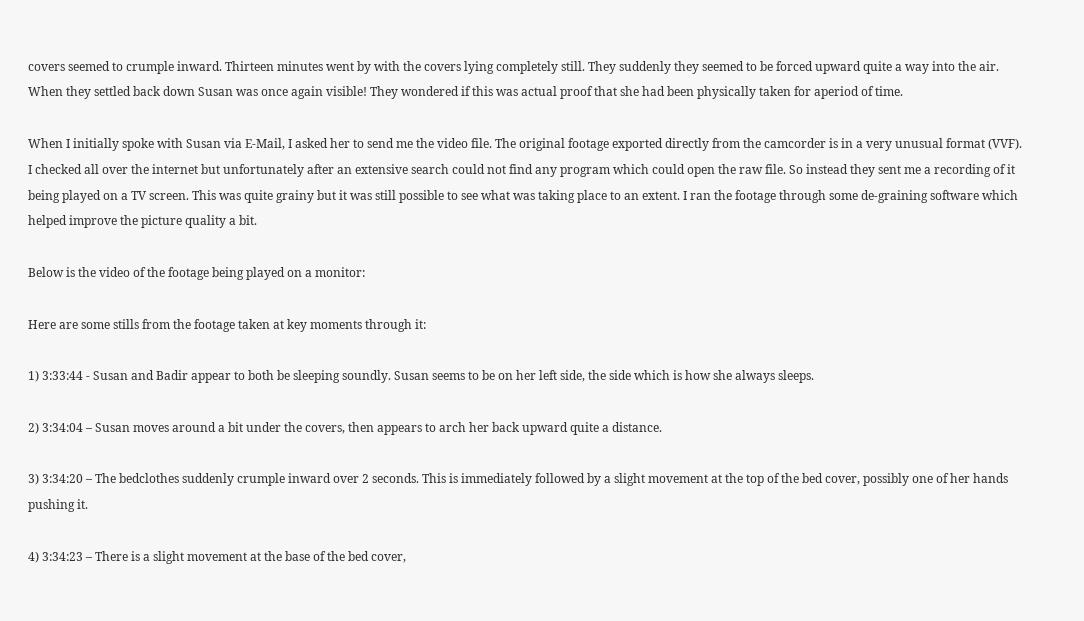covers seemed to crumple inward. Thirteen minutes went by with the covers lying completely still. They suddenly they seemed to be forced upward quite a way into the air. When they settled back down Susan was once again visible! They wondered if this was actual proof that she had been physically taken for aperiod of time.

When I initially spoke with Susan via E-Mail, I asked her to send me the video file. The original footage exported directly from the camcorder is in a very unusual format (VVF). I checked all over the internet but unfortunately after an extensive search could not find any program which could open the raw file. So instead they sent me a recording of it being played on a TV screen. This was quite grainy but it was still possible to see what was taking place to an extent. I ran the footage through some de-graining software which helped improve the picture quality a bit.

Below is the video of the footage being played on a monitor:

Here are some stills from the footage taken at key moments through it:

1) 3:33:44 - Susan and Badir appear to both be sleeping soundly. Susan seems to be on her left side, the side which is how she always sleeps.

2) 3:34:04 – Susan moves around a bit under the covers, then appears to arch her back upward quite a distance.

3) 3:34:20 – The bedclothes suddenly crumple inward over 2 seconds. This is immediately followed by a slight movement at the top of the bed cover, possibly one of her hands pushing it.

4) 3:34:23 – There is a slight movement at the base of the bed cover,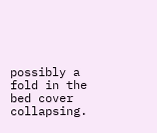possibly a fold in the bed cover collapsing.